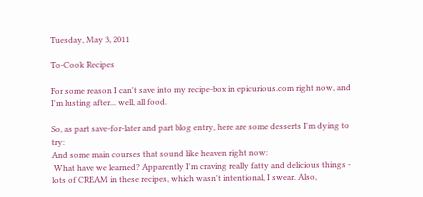Tuesday, May 3, 2011

To-Cook Recipes

For some reason I can't save into my recipe-box in epicurious.com right now, and I'm lusting after... well, all food.

So, as part save-for-later and part blog entry, here are some desserts I'm dying to try:
And some main courses that sound like heaven right now:
 What have we learned? Apparently I'm craving really fatty and delicious things - lots of CREAM in these recipes, which wasn't intentional, I swear. Also,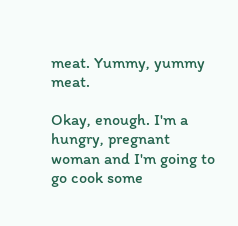meat. Yummy, yummy meat.

Okay, enough. I'm a hungry, pregnant woman and I'm going to go cook some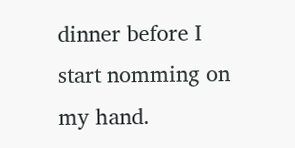dinner before I start nomming on my hand.